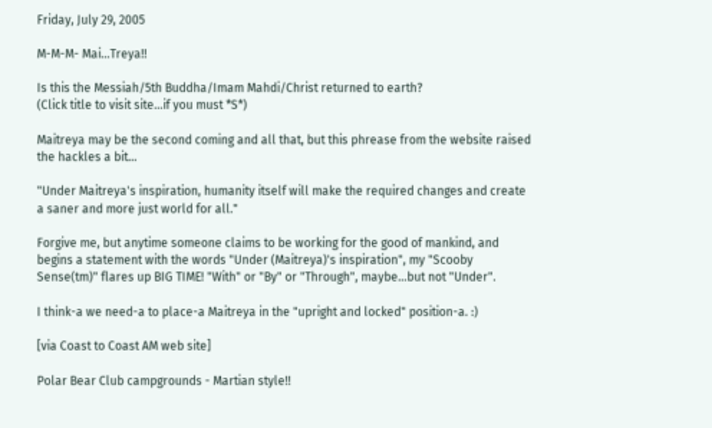Friday, July 29, 2005

M-M-M- Mai...Treya!!

Is this the Messiah/5th Buddha/Imam Mahdi/Christ returned to earth?
(Click title to visit site...if you must *S*)

Maitreya may be the second coming and all that, but this phrease from the website raised the hackles a bit...

"Under Maitreya's inspiration, humanity itself will make the required changes and create a saner and more just world for all."

Forgive me, but anytime someone claims to be working for the good of mankind, and begins a statement with the words "Under (Maitreya)'s inspiration", my "Scooby Sense(tm)" flares up BIG TIME! "With" or "By" or "Through", maybe...but not "Under".

I think-a we need-a to place-a Maitreya in the "upright and locked" position-a. :)

[via Coast to Coast AM web site]

Polar Bear Club campgrounds - Martian style!!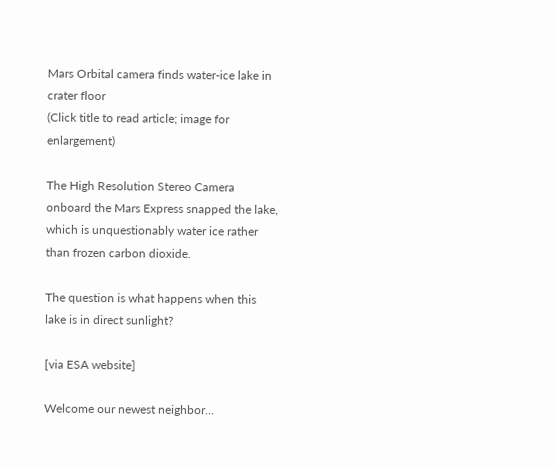Mars Orbital camera finds water-ice lake in crater floor
(Click title to read article; image for enlargement)

The High Resolution Stereo Camera onboard the Mars Express snapped the lake, which is unquestionably water ice rather than frozen carbon dioxide.

The question is what happens when this lake is in direct sunlight?

[via ESA website]

Welcome our newest neighbor...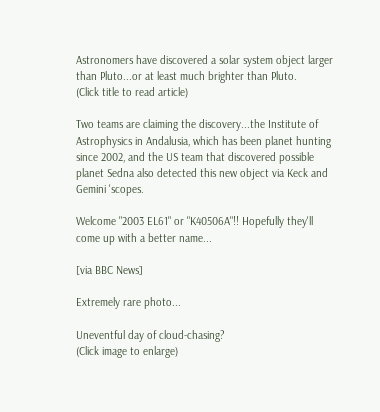Astronomers have discovered a solar system object larger than Pluto...or at least much brighter than Pluto.
(Click title to read article)

Two teams are claiming the discovery...the Institute of Astrophysics in Andalusia, which has been planet hunting since 2002, and the US team that discovered possible planet Sedna also detected this new object via Keck and Gemini 'scopes.

Welcome "2003 EL61" or "K40506A"!! Hopefully they'll come up with a better name...

[via BBC News]

Extremely rare photo...

Uneventful day of cloud-chasing?
(Click image to enlarge)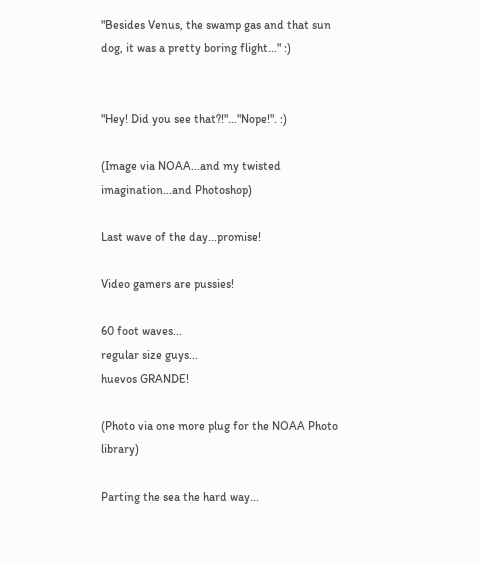"Besides Venus, the swamp gas and that sun dog, it was a pretty boring flight..." :)


"Hey! Did you see that?!"..."Nope!". :)

(Image via NOAA...and my twisted imagination...and Photoshop)

Last wave of the day...promise!

Video gamers are pussies!

60 foot waves...
regular size guys...
huevos GRANDE!

(Photo via one more plug for the NOAA Photo library)

Parting the sea the hard way...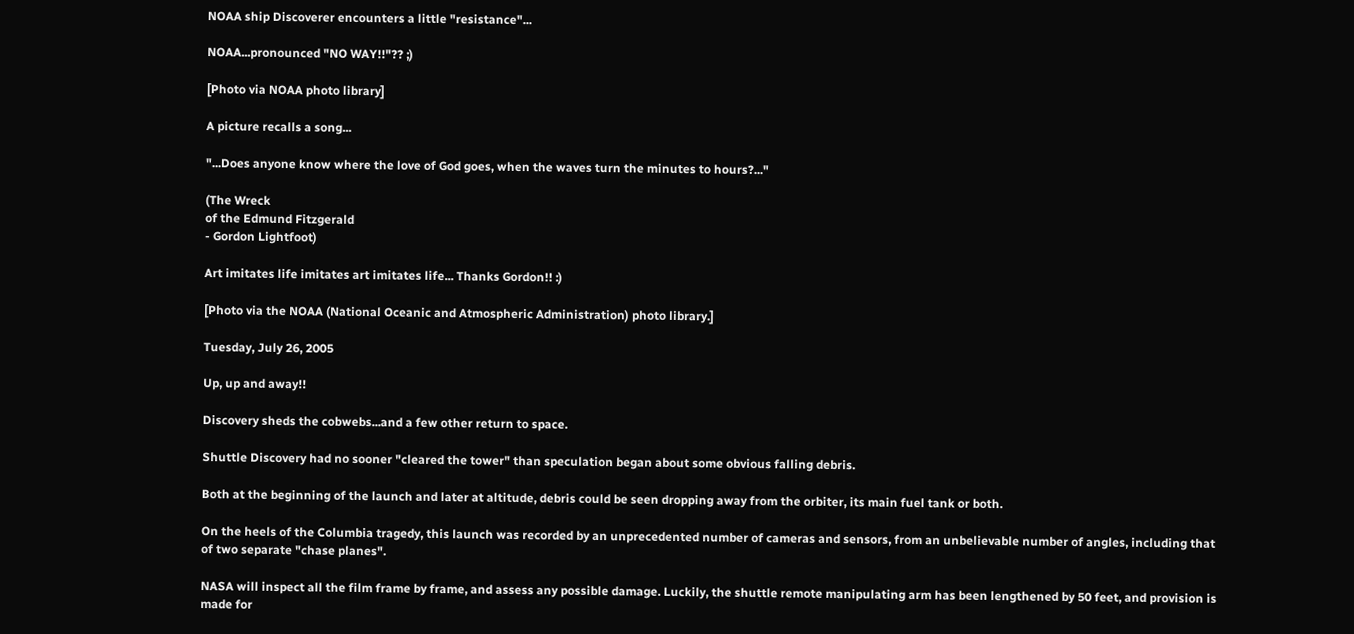NOAA ship Discoverer encounters a little "resistance"...

NOAA...pronounced "NO WAY!!"?? ;)

[Photo via NOAA photo library]

A picture recalls a song...

"...Does anyone know where the love of God goes, when the waves turn the minutes to hours?..."

(The Wreck
of the Edmund Fitzgerald
- Gordon Lightfoot)

Art imitates life imitates art imitates life... Thanks Gordon!! :)

[Photo via the NOAA (National Oceanic and Atmospheric Administration) photo library.]

Tuesday, July 26, 2005

Up, up and away!!

Discovery sheds the cobwebs...and a few other return to space.

Shuttle Discovery had no sooner "cleared the tower" than speculation began about some obvious falling debris.

Both at the beginning of the launch and later at altitude, debris could be seen dropping away from the orbiter, its main fuel tank or both.

On the heels of the Columbia tragedy, this launch was recorded by an unprecedented number of cameras and sensors, from an unbelievable number of angles, including that of two separate "chase planes".

NASA will inspect all the film frame by frame, and assess any possible damage. Luckily, the shuttle remote manipulating arm has been lengthened by 50 feet, and provision is made for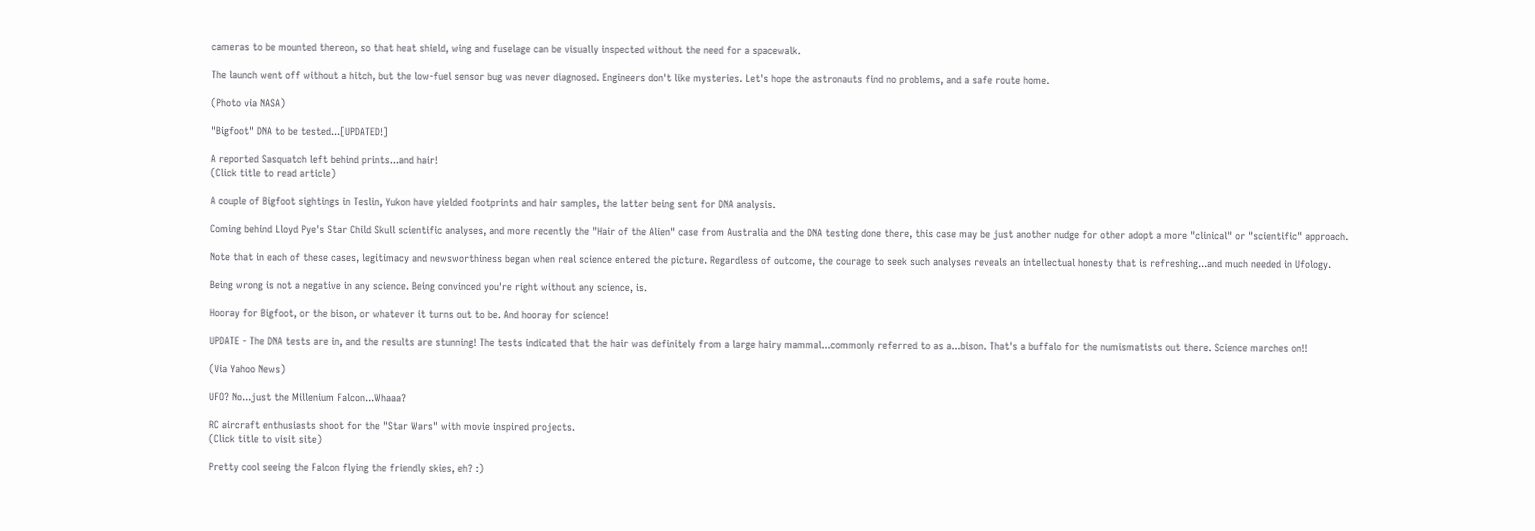cameras to be mounted thereon, so that heat shield, wing and fuselage can be visually inspected without the need for a spacewalk.

The launch went off without a hitch, but the low-fuel sensor bug was never diagnosed. Engineers don't like mysteries. Let's hope the astronauts find no problems, and a safe route home.

(Photo via NASA)

"Bigfoot" DNA to be tested...[UPDATED!]

A reported Sasquatch left behind prints...and hair!
(Click title to read article)

A couple of Bigfoot sightings in Teslin, Yukon have yielded footprints and hair samples, the latter being sent for DNA analysis.

Coming behind Lloyd Pye's Star Child Skull scientific analyses, and more recently the "Hair of the Alien" case from Australia and the DNA testing done there, this case may be just another nudge for other adopt a more "clinical" or "scientific" approach.

Note that in each of these cases, legitimacy and newsworthiness began when real science entered the picture. Regardless of outcome, the courage to seek such analyses reveals an intellectual honesty that is refreshing...and much needed in Ufology.

Being wrong is not a negative in any science. Being convinced you're right without any science, is.

Hooray for Bigfoot, or the bison, or whatever it turns out to be. And hooray for science!

UPDATE - The DNA tests are in, and the results are stunning! The tests indicated that the hair was definitely from a large hairy mammal...commonly referred to as a...bison. That's a buffalo for the numismatists out there. Science marches on!!

(Via Yahoo News)

UFO? No...just the Millenium Falcon...Whaaa?

RC aircraft enthusiasts shoot for the "Star Wars" with movie inspired projects.
(Click title to visit site)

Pretty cool seeing the Falcon flying the friendly skies, eh? :)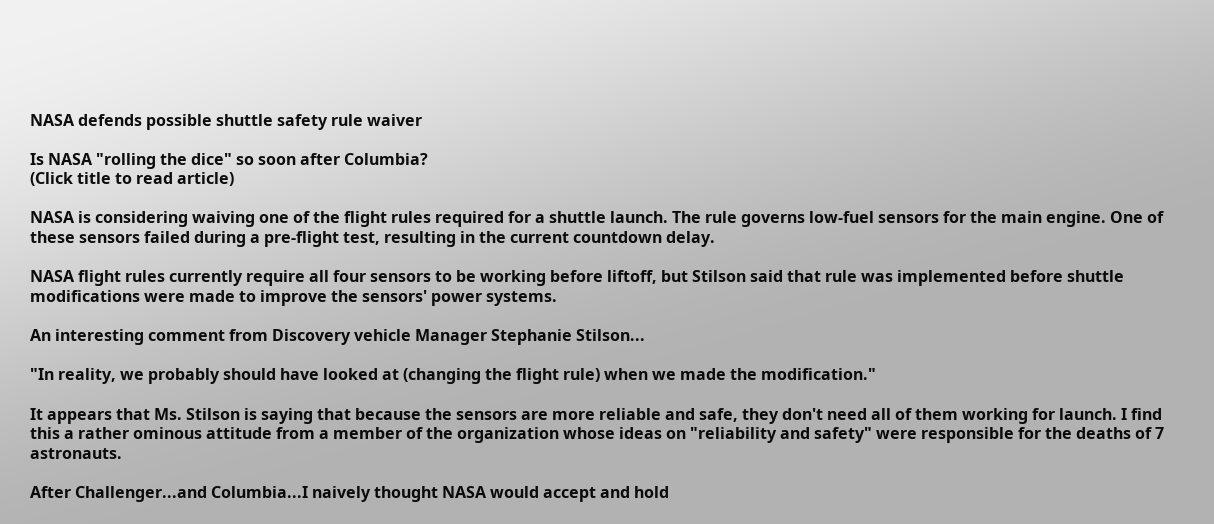NASA defends possible shuttle safety rule waiver

Is NASA "rolling the dice" so soon after Columbia?
(Click title to read article)

NASA is considering waiving one of the flight rules required for a shuttle launch. The rule governs low-fuel sensors for the main engine. One of these sensors failed during a pre-flight test, resulting in the current countdown delay.

NASA flight rules currently require all four sensors to be working before liftoff, but Stilson said that rule was implemented before shuttle modifications were made to improve the sensors' power systems.

An interesting comment from Discovery vehicle Manager Stephanie Stilson...

"In reality, we probably should have looked at (changing the flight rule) when we made the modification."

It appears that Ms. Stilson is saying that because the sensors are more reliable and safe, they don't need all of them working for launch. I find this a rather ominous attitude from a member of the organization whose ideas on "reliability and safety" were responsible for the deaths of 7 astronauts.

After Challenger...and Columbia...I naively thought NASA would accept and hold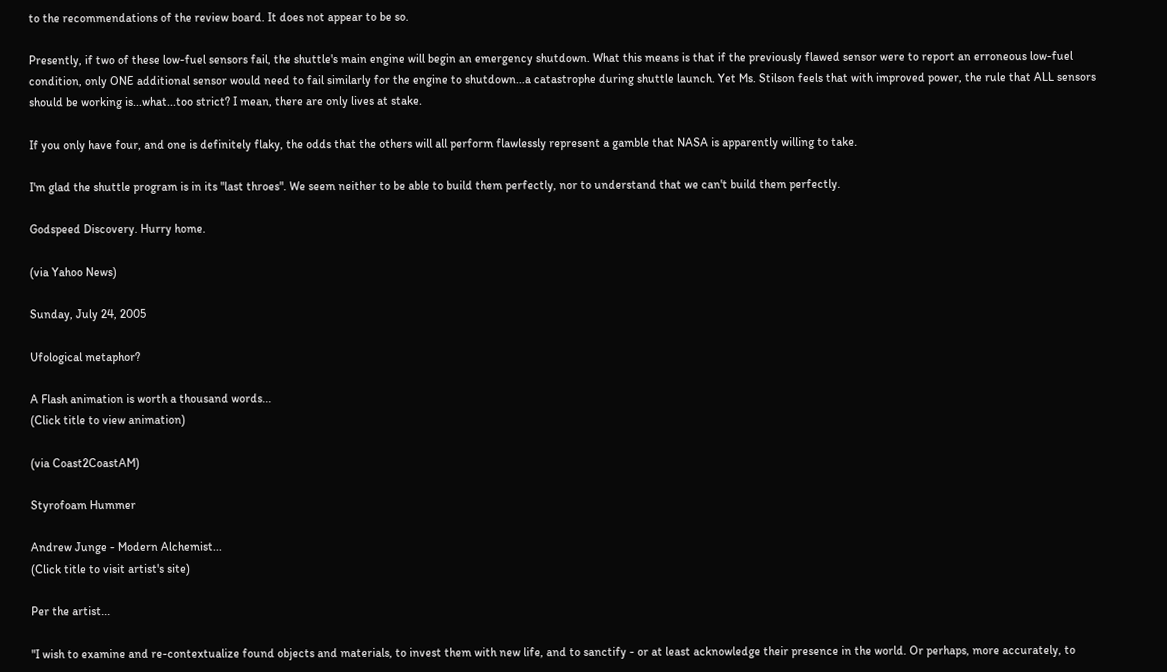to the recommendations of the review board. It does not appear to be so.

Presently, if two of these low-fuel sensors fail, the shuttle's main engine will begin an emergency shutdown. What this means is that if the previously flawed sensor were to report an erroneous low-fuel condition, only ONE additional sensor would need to fail similarly for the engine to shutdown...a catastrophe during shuttle launch. Yet Ms. Stilson feels that with improved power, the rule that ALL sensors should be working is...what...too strict? I mean, there are only lives at stake.

If you only have four, and one is definitely flaky, the odds that the others will all perform flawlessly represent a gamble that NASA is apparently willing to take.

I'm glad the shuttle program is in its "last throes". We seem neither to be able to build them perfectly, nor to understand that we can't build them perfectly.

Godspeed Discovery. Hurry home.

(via Yahoo News)

Sunday, July 24, 2005

Ufological metaphor?

A Flash animation is worth a thousand words...
(Click title to view animation)

(via Coast2CoastAM)

Styrofoam Hummer

Andrew Junge - Modern Alchemist...
(Click title to visit artist's site)

Per the artist...

"I wish to examine and re-contextualize found objects and materials, to invest them with new life, and to sanctify - or at least acknowledge their presence in the world. Or perhaps, more accurately, to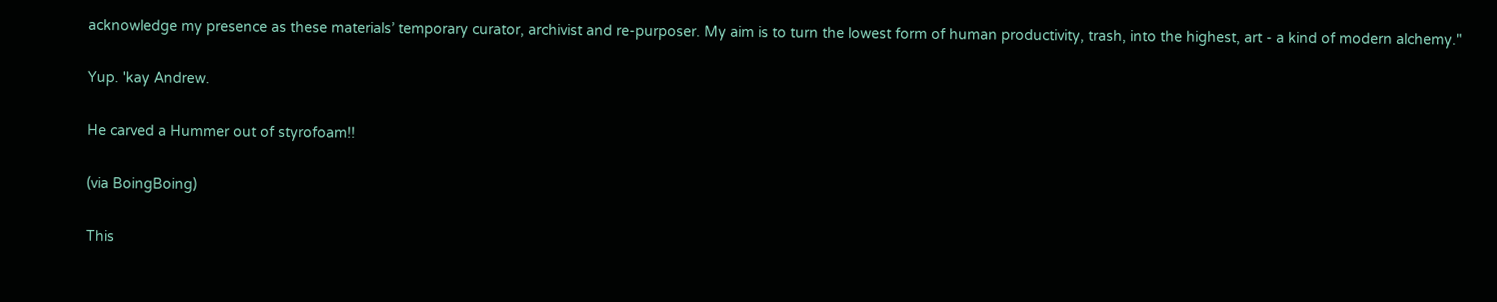acknowledge my presence as these materials’ temporary curator, archivist and re-purposer. My aim is to turn the lowest form of human productivity, trash, into the highest, art - a kind of modern alchemy."

Yup. 'kay Andrew.

He carved a Hummer out of styrofoam!!

(via BoingBoing)

This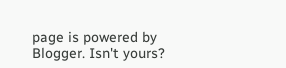page is powered by Blogger. Isn't yours?